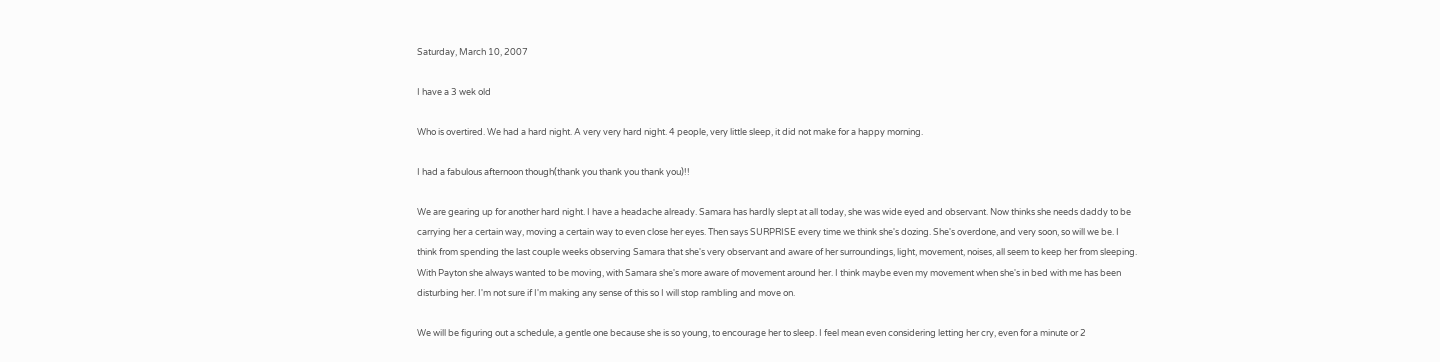Saturday, March 10, 2007

I have a 3 wek old

Who is overtired. We had a hard night. A very very hard night. 4 people, very little sleep, it did not make for a happy morning.

I had a fabulous afternoon though(thank you thank you thank you)!!

We are gearing up for another hard night. I have a headache already. Samara has hardly slept at all today, she was wide eyed and observant. Now thinks she needs daddy to be carrying her a certain way, moving a certain way to even close her eyes. Then says SURPRISE every time we think she's dozing. She's overdone, and very soon, so will we be. I think from spending the last couple weeks observing Samara that she's very observant and aware of her surroundings, light, movement, noises, all seem to keep her from sleeping. With Payton she always wanted to be moving, with Samara she's more aware of movement around her. I think maybe even my movement when she's in bed with me has been disturbing her. I'm not sure if I'm making any sense of this so I will stop rambling and move on.

We will be figuring out a schedule, a gentle one because she is so young, to encourage her to sleep. I feel mean even considering letting her cry, even for a minute or 2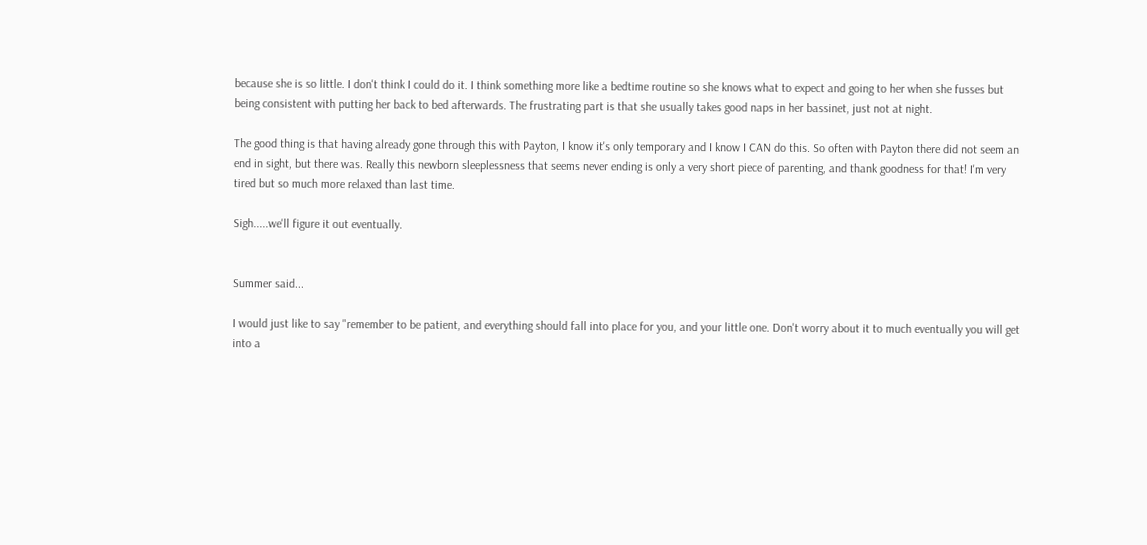because she is so little. I don't think I could do it. I think something more like a bedtime routine so she knows what to expect and going to her when she fusses but being consistent with putting her back to bed afterwards. The frustrating part is that she usually takes good naps in her bassinet, just not at night.

The good thing is that having already gone through this with Payton, I know it's only temporary and I know I CAN do this. So often with Payton there did not seem an end in sight, but there was. Really this newborn sleeplessness that seems never ending is only a very short piece of parenting, and thank goodness for that! I'm very tired but so much more relaxed than last time.

Sigh.....we'll figure it out eventually.


Summer said...

I would just like to say "remember to be patient, and everything should fall into place for you, and your little one. Don't worry about it to much eventually you will get into a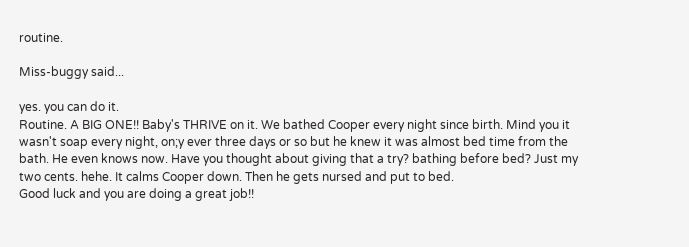routine.

Miss-buggy said...

yes. you can do it.
Routine. A BIG ONE!! Baby's THRIVE on it. We bathed Cooper every night since birth. Mind you it wasn't soap every night, on;y ever three days or so but he knew it was almost bed time from the bath. He even knows now. Have you thought about giving that a try? bathing before bed? Just my two cents. hehe. It calms Cooper down. Then he gets nursed and put to bed.
Good luck and you are doing a great job!!